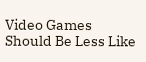Video Games Should Be Less Like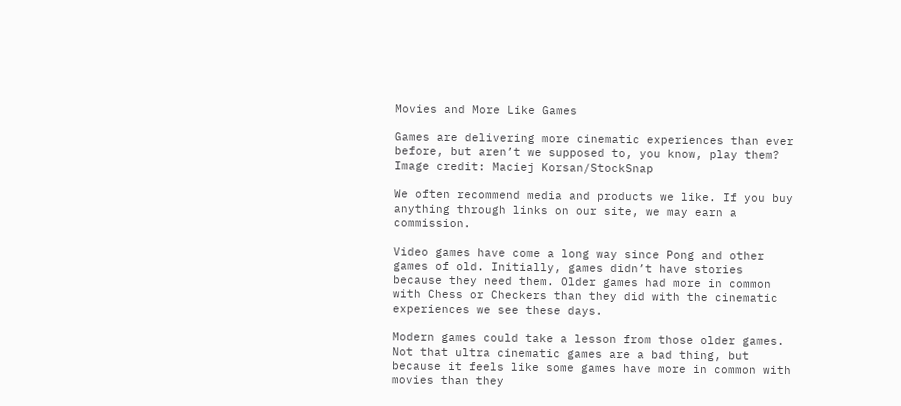Movies and More Like Games

Games are delivering more cinematic experiences than ever before, but aren’t we supposed to, you know, play them?
Image credit: Maciej Korsan/StockSnap

We often recommend media and products we like. If you buy anything through links on our site, we may earn a commission.

Video games have come a long way since Pong and other games of old. Initially, games didn’t have stories because they need them. Older games had more in common with Chess or Checkers than they did with the cinematic experiences we see these days.

Modern games could take a lesson from those older games. Not that ultra cinematic games are a bad thing, but because it feels like some games have more in common with movies than they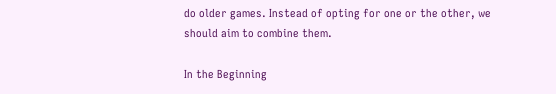do older games. Instead of opting for one or the other, we should aim to combine them.

In the Beginning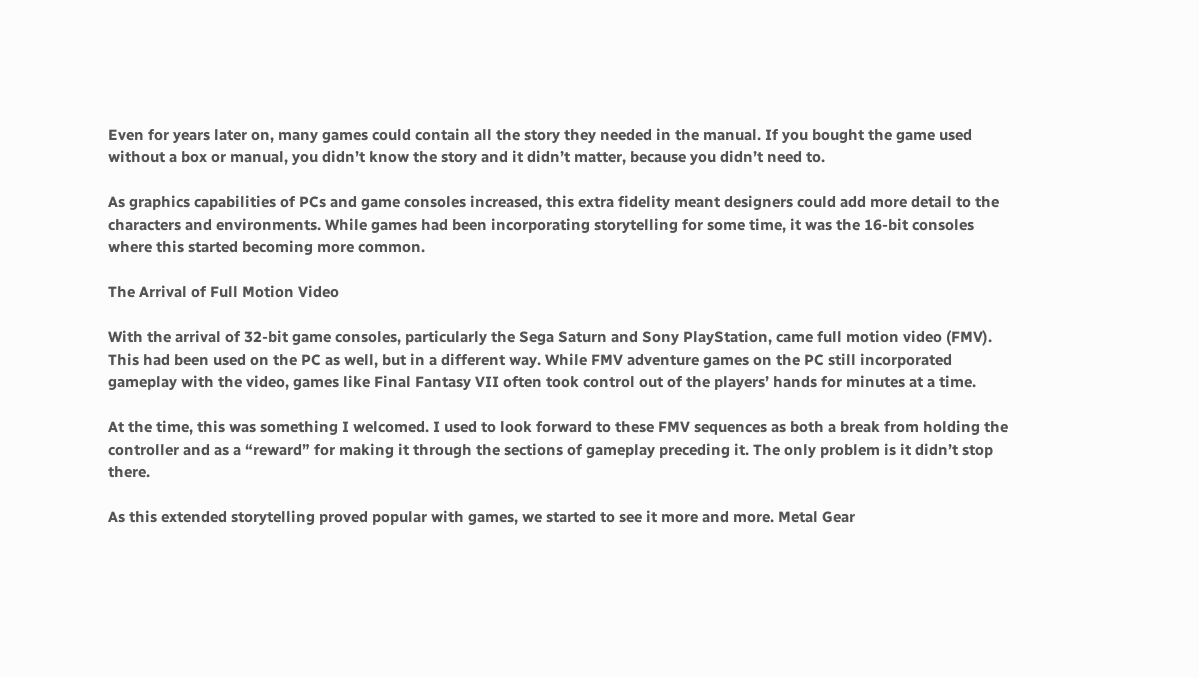Even for years later on, many games could contain all the story they needed in the manual. If you bought the game used without a box or manual, you didn’t know the story and it didn’t matter, because you didn’t need to.

As graphics capabilities of PCs and game consoles increased, this extra fidelity meant designers could add more detail to the characters and environments. While games had been incorporating storytelling for some time, it was the 16-bit consoles where this started becoming more common.

The Arrival of Full Motion Video

With the arrival of 32-bit game consoles, particularly the Sega Saturn and Sony PlayStation, came full motion video (FMV). This had been used on the PC as well, but in a different way. While FMV adventure games on the PC still incorporated gameplay with the video, games like Final Fantasy VII often took control out of the players’ hands for minutes at a time.

At the time, this was something I welcomed. I used to look forward to these FMV sequences as both a break from holding the controller and as a “reward” for making it through the sections of gameplay preceding it. The only problem is it didn’t stop there.

As this extended storytelling proved popular with games, we started to see it more and more. Metal Gear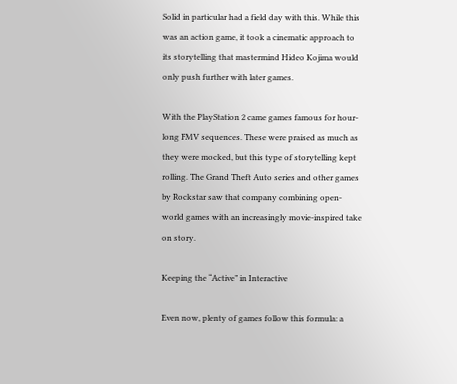Solid in particular had a field day with this. While this was an action game, it took a cinematic approach to its storytelling that mastermind Hideo Kojima would only push further with later games.

With the PlayStation 2 came games famous for hour-long FMV sequences. These were praised as much as they were mocked, but this type of storytelling kept rolling. The Grand Theft Auto series and other games by Rockstar saw that company combining open-world games with an increasingly movie-inspired take on story.

Keeping the “Active” in Interactive

Even now, plenty of games follow this formula: a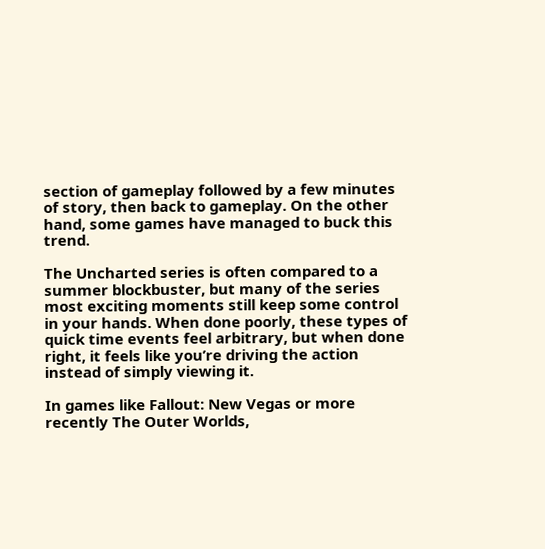section of gameplay followed by a few minutes of story, then back to gameplay. On the other hand, some games have managed to buck this trend.

The Uncharted series is often compared to a summer blockbuster, but many of the series most exciting moments still keep some control in your hands. When done poorly, these types of quick time events feel arbitrary, but when done right, it feels like you’re driving the action instead of simply viewing it.

In games like Fallout: New Vegas or more recently The Outer Worlds,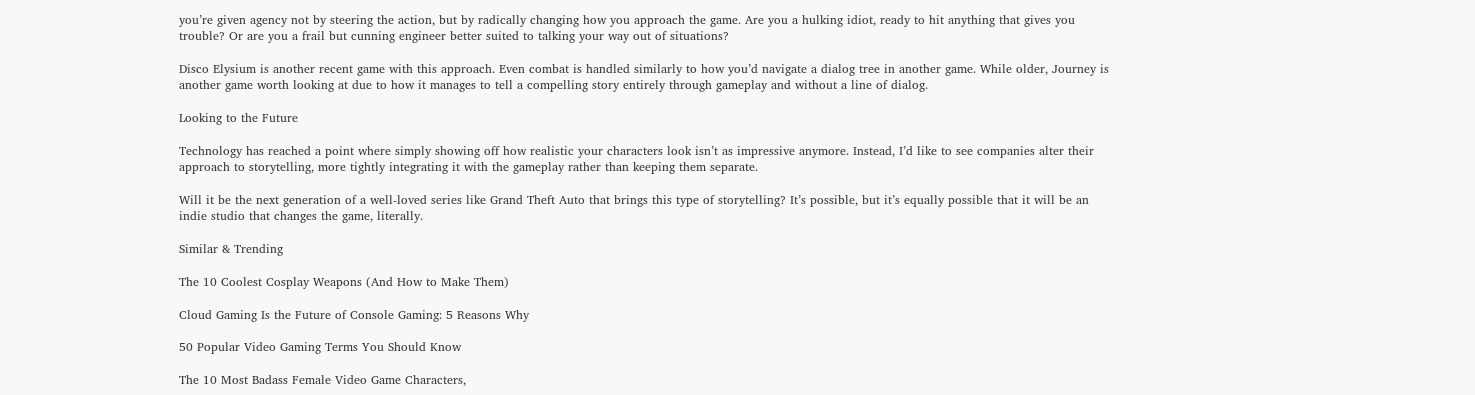you’re given agency not by steering the action, but by radically changing how you approach the game. Are you a hulking idiot, ready to hit anything that gives you trouble? Or are you a frail but cunning engineer better suited to talking your way out of situations?

Disco Elysium is another recent game with this approach. Even combat is handled similarly to how you’d navigate a dialog tree in another game. While older, Journey is another game worth looking at due to how it manages to tell a compelling story entirely through gameplay and without a line of dialog.

Looking to the Future

Technology has reached a point where simply showing off how realistic your characters look isn’t as impressive anymore. Instead, I’d like to see companies alter their approach to storytelling, more tightly integrating it with the gameplay rather than keeping them separate.

Will it be the next generation of a well-loved series like Grand Theft Auto that brings this type of storytelling? It’s possible, but it’s equally possible that it will be an indie studio that changes the game, literally.

Similar & Trending

The 10 Coolest Cosplay Weapons (And How to Make Them)

Cloud Gaming Is the Future of Console Gaming: 5 Reasons Why

50 Popular Video Gaming Terms You Should Know

The 10 Most Badass Female Video Game Characters,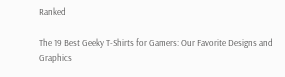Ranked

The 19 Best Geeky T-Shirts for Gamers: Our Favorite Designs and Graphics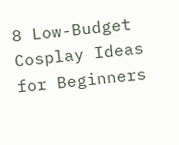8 Low-Budget Cosplay Ideas for Beginners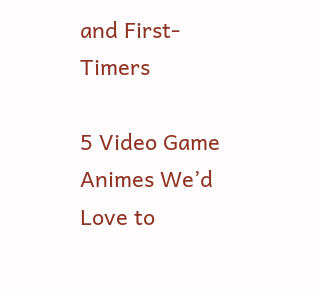and First-Timers

5 Video Game Animes We’d Love to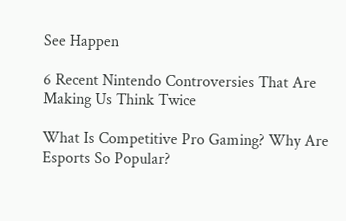See Happen

6 Recent Nintendo Controversies That Are Making Us Think Twice

What Is Competitive Pro Gaming? Why Are Esports So Popular?